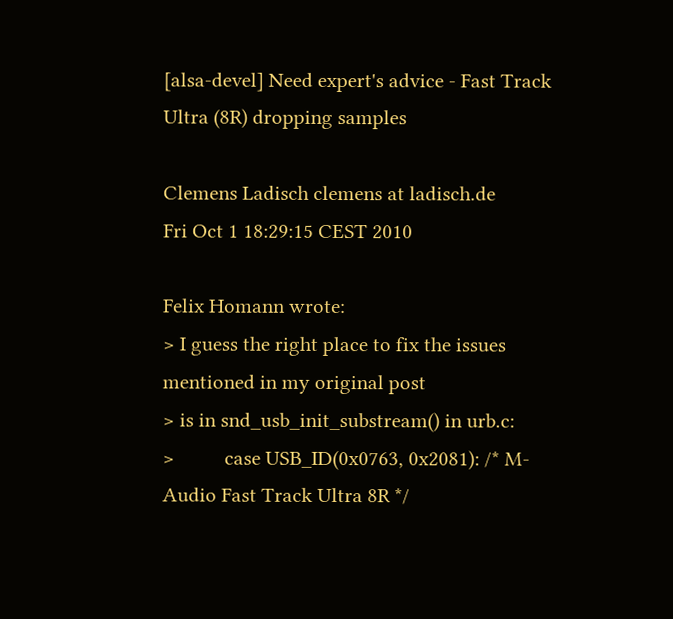[alsa-devel] Need expert's advice - Fast Track Ultra (8R) dropping samples

Clemens Ladisch clemens at ladisch.de
Fri Oct 1 18:29:15 CEST 2010

Felix Homann wrote:
> I guess the right place to fix the issues mentioned in my original post
> is in snd_usb_init_substream() in urb.c:
>          case USB_ID(0x0763, 0x2081): /* M-Audio Fast Track Ultra 8R */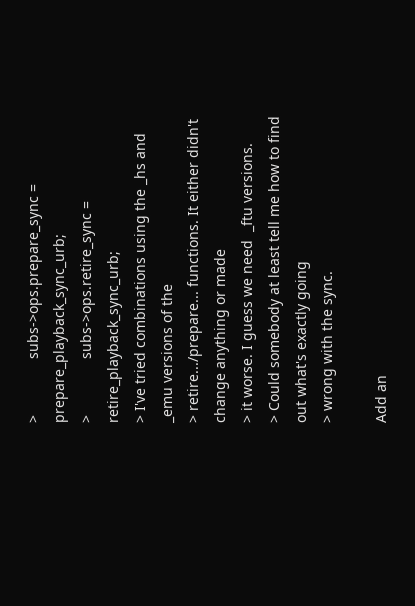>              subs->ops.prepare_sync = prepare_playback_sync_urb;
>              subs->ops.retire_sync = retire_playback_sync_urb;
> I've tried combinations using the _hs and _emu versions of the
> retire.../prepare... functions. It either didn't change anything or made
> it worse. I guess we need  _ftu versions.
> Could somebody at least tell me how to find out what's exactly going
> wrong with the sync.

Add an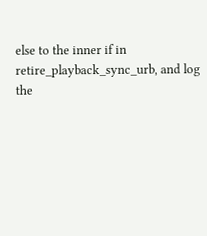else to the inner if in retire_playback_sync_urb, and log the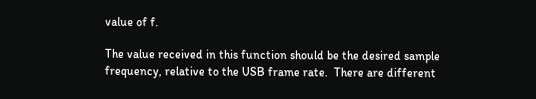value of f.

The value received in this function should be the desired sample
frequency, relative to the USB frame rate.  There are different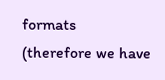formats
(therefore we have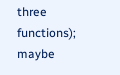three functions); maybe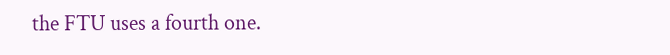the FTU uses a fourth one.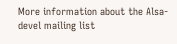More information about the Alsa-devel mailing list